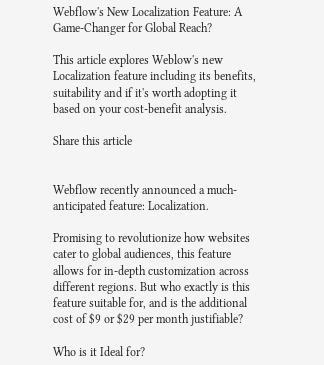Webflow's New Localization Feature: A Game-Changer for Global Reach?

This article explores Weblow's new Localization feature including its benefits, suitability and if it's worth adopting it based on your cost-benefit analysis.

Share this article


Webflow recently announced a much-anticipated feature: Localization.

Promising to revolutionize how websites cater to global audiences, this feature allows for in-depth customization across different regions. But who exactly is this feature suitable for, and is the additional cost of $9 or $29 per month justifiable?

Who is it Ideal for?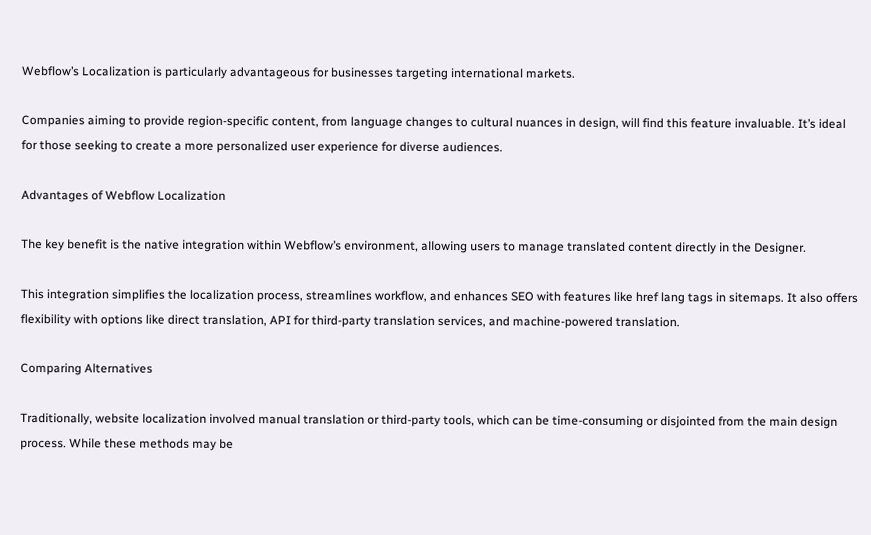Webflow’s Localization is particularly advantageous for businesses targeting international markets.

Companies aiming to provide region-specific content, from language changes to cultural nuances in design, will find this feature invaluable. It’s ideal for those seeking to create a more personalized user experience for diverse audiences.

Advantages of Webflow Localization

The key benefit is the native integration within Webflow’s environment, allowing users to manage translated content directly in the Designer.

This integration simplifies the localization process, streamlines workflow, and enhances SEO with features like href lang tags in sitemaps. It also offers flexibility with options like direct translation, API for third-party translation services, and machine-powered translation.

Comparing Alternatives

Traditionally, website localization involved manual translation or third-party tools, which can be time-consuming or disjointed from the main design process. While these methods may be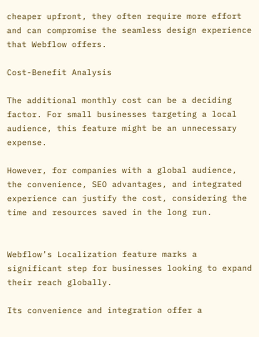cheaper upfront, they often require more effort and can compromise the seamless design experience that Webflow offers.

Cost-Benefit Analysis

The additional monthly cost can be a deciding factor. For small businesses targeting a local audience, this feature might be an unnecessary expense.

However, for companies with a global audience, the convenience, SEO advantages, and integrated experience can justify the cost, considering the time and resources saved in the long run.


Webflow’s Localization feature marks a significant step for businesses looking to expand their reach globally.

Its convenience and integration offer a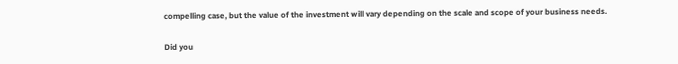compelling case, but the value of the investment will vary depending on the scale and scope of your business needs.

Did you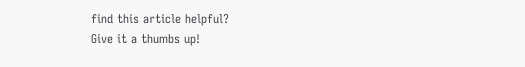find this article helpful?
Give it a thumbs up!